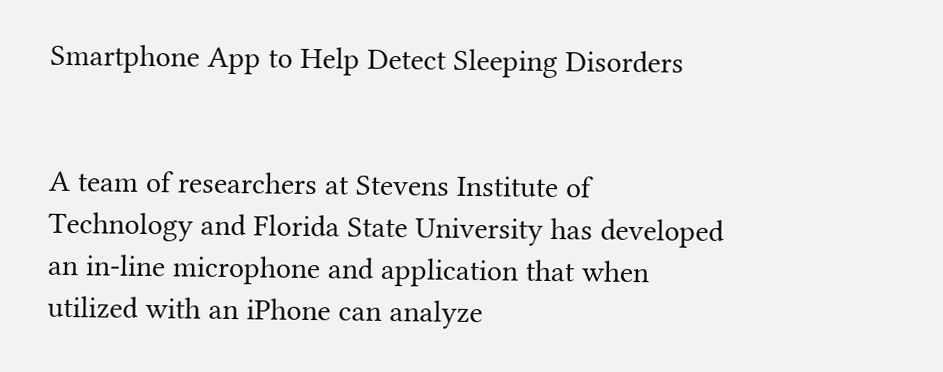Smartphone App to Help Detect Sleeping Disorders


A team of researchers at Stevens Institute of Technology and Florida State University has developed an in-line microphone and application that when utilized with an iPhone can analyze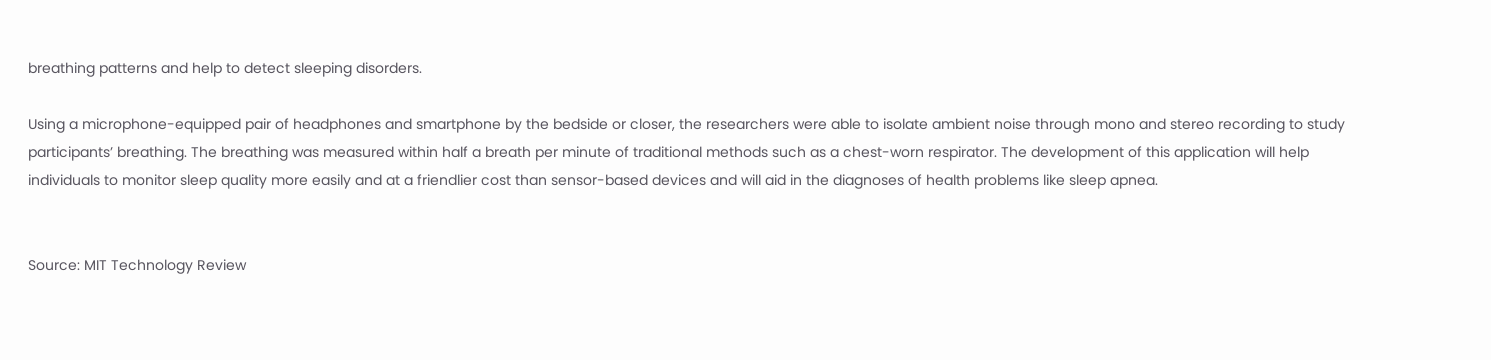breathing patterns and help to detect sleeping disorders.

Using a microphone-equipped pair of headphones and smartphone by the bedside or closer, the researchers were able to isolate ambient noise through mono and stereo recording to study participants’ breathing. The breathing was measured within half a breath per minute of traditional methods such as a chest-worn respirator. The development of this application will help individuals to monitor sleep quality more easily and at a friendlier cost than sensor-based devices and will aid in the diagnoses of health problems like sleep apnea.


Source: MIT Technology Review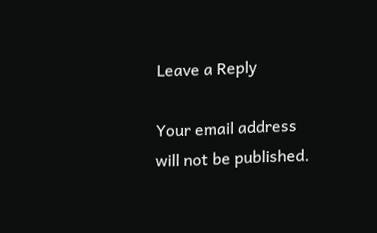Leave a Reply

Your email address will not be published.